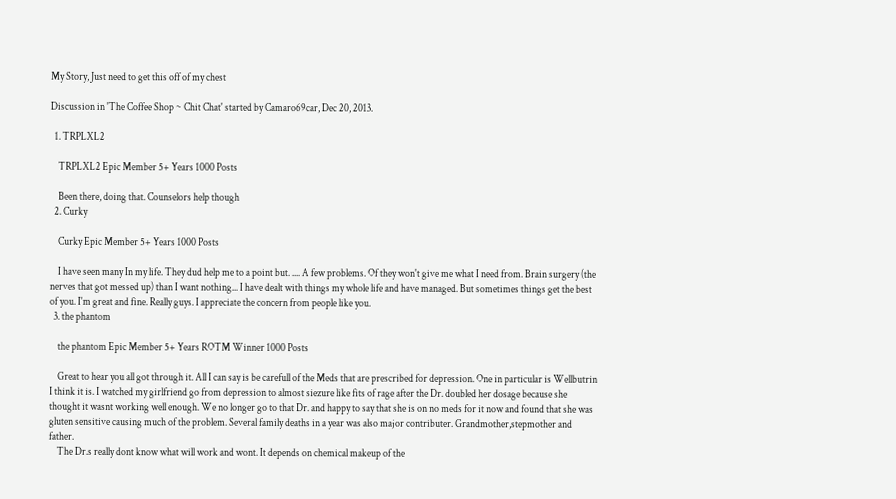My Story, Just need to get this off of my chest

Discussion in 'The Coffee Shop ~ Chit Chat' started by Camaro69car, Dec 20, 2013.

  1. TRPLXL2

    TRPLXL2 Epic Member 5+ Years 1000 Posts

    Been there, doing that. Counselors help though
  2. Curky

    Curky Epic Member 5+ Years 1000 Posts

    I have seen many In my life. They dud help me to a point but. .... A few problems. Of they won't give me what I need from. Brain surgery (the nerves that got messed up) than I want nothing... I have dealt with things my whole life and have managed. But sometimes things get the best of you. I'm great and fine. Really guys. I appreciate the concern from people like you.
  3. the phantom

    the phantom Epic Member 5+ Years ROTM Winner 1000 Posts

    Great to hear you all got through it. All I can say is be carefull of the Meds that are prescribed for depression. One in particular is Wellbutrin I think it is. I watched my girlfriend go from depression to almost siezure like fits of rage after the Dr. doubled her dosage because she thought it wasnt working well enough. We no longer go to that Dr. and happy to say that she is on no meds for it now and found that she was gluten sensitive causing much of the problem. Several family deaths in a year was also major contributer. Grandmother,stepmother and father.
    The Dr.s really dont know what will work and wont. It depends on chemical makeup of the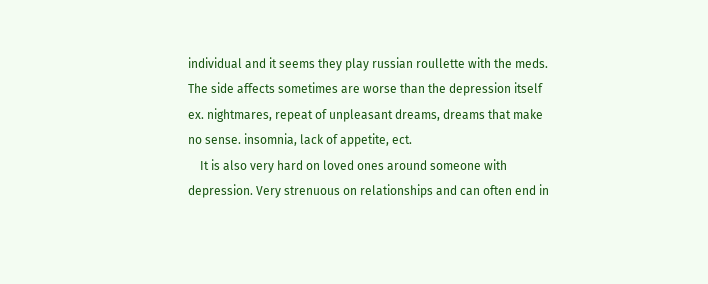individual and it seems they play russian roullette with the meds. The side affects sometimes are worse than the depression itself ex. nightmares, repeat of unpleasant dreams, dreams that make no sense. insomnia, lack of appetite, ect.
    It is also very hard on loved ones around someone with depression. Very strenuous on relationships and can often end in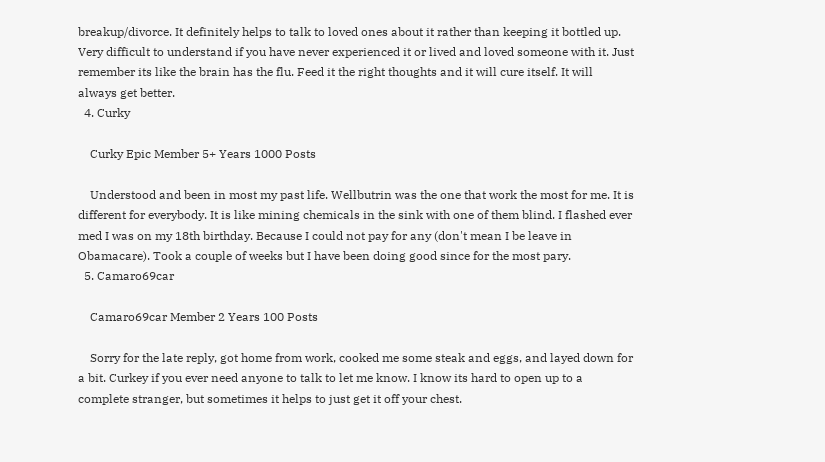breakup/divorce. It definitely helps to talk to loved ones about it rather than keeping it bottled up. Very difficult to understand if you have never experienced it or lived and loved someone with it. Just remember its like the brain has the flu. Feed it the right thoughts and it will cure itself. It will always get better.
  4. Curky

    Curky Epic Member 5+ Years 1000 Posts

    Understood and been in most my past life. Wellbutrin was the one that work the most for me. It is different for everybody. It is like mining chemicals in the sink with one of them blind. I flashed ever med I was on my 18th birthday. Because I could not pay for any (don't mean I be leave in Obamacare). Took a couple of weeks but I have been doing good since for the most pary.
  5. Camaro69car

    Camaro69car Member 2 Years 100 Posts

    Sorry for the late reply, got home from work, cooked me some steak and eggs, and layed down for a bit. Curkey if you ever need anyone to talk to let me know. I know its hard to open up to a complete stranger, but sometimes it helps to just get it off your chest.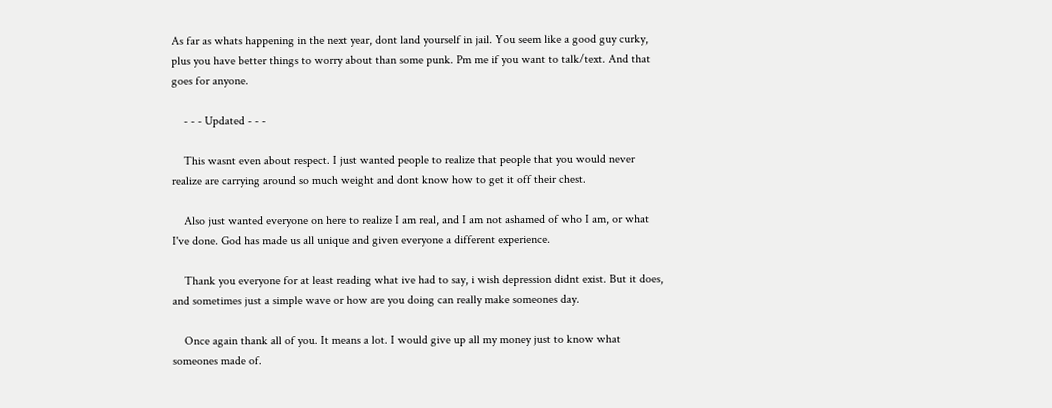As far as whats happening in the next year, dont land yourself in jail. You seem like a good guy curky, plus you have better things to worry about than some punk. Pm me if you want to talk/text. And that goes for anyone.

    - - - Updated - - -

    This wasnt even about respect. I just wanted people to realize that people that you would never realize are carrying around so much weight and dont know how to get it off their chest.

    Also just wanted everyone on here to realize I am real, and I am not ashamed of who I am, or what I've done. God has made us all unique and given everyone a different experience.

    Thank you everyone for at least reading what ive had to say, i wish depression didnt exist. But it does, and sometimes just a simple wave or how are you doing can really make someones day.

    Once again thank all of you. It means a lot. I would give up all my money just to know what someones made of.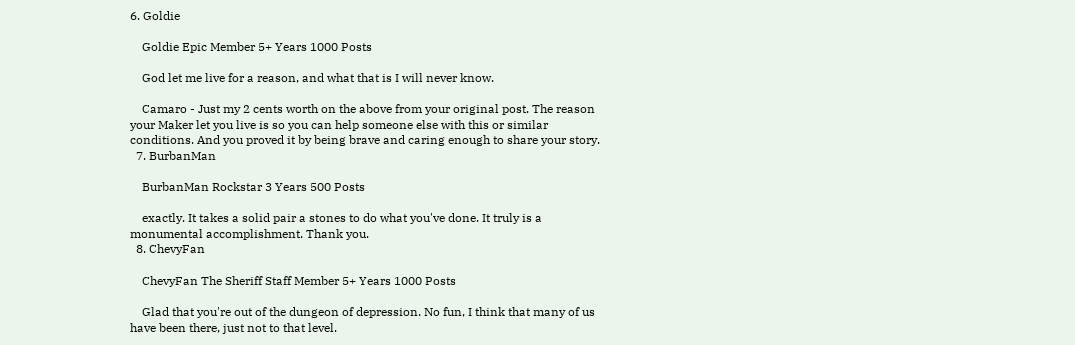6. Goldie

    Goldie Epic Member 5+ Years 1000 Posts

    God let me live for a reason, and what that is I will never know.

    Camaro - Just my 2 cents worth on the above from your original post. The reason your Maker let you live is so you can help someone else with this or similar conditions. And you proved it by being brave and caring enough to share your story.
  7. BurbanMan

    BurbanMan Rockstar 3 Years 500 Posts

    exactly. It takes a solid pair a stones to do what you've done. It truly is a monumental accomplishment. Thank you.
  8. ChevyFan

    ChevyFan The Sheriff Staff Member 5+ Years 1000 Posts

    Glad that you're out of the dungeon of depression. No fun, I think that many of us have been there, just not to that level.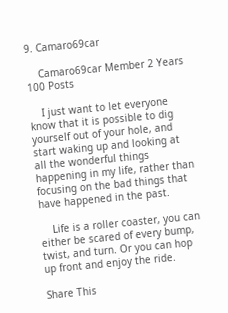9. Camaro69car

    Camaro69car Member 2 Years 100 Posts

    I just want to let everyone know that it is possible to dig yourself out of your hole, and start waking up and looking at all the wonderful things happening in my life, rather than focusing on the bad things that have happened in the past.

    Life is a roller coaster, you can either be scared of every bump, twist, and turn. Or you can hop up front and enjoy the ride.

Share This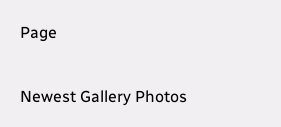Page

Newest Gallery Photos